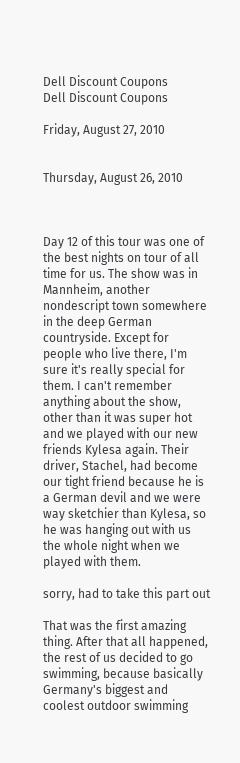Dell Discount Coupons
Dell Discount Coupons

Friday, August 27, 2010


Thursday, August 26, 2010



Day 12 of this tour was one of the best nights on tour of all time for us. The show was in Mannheim, another nondescript town somewhere in the deep German countryside. Except for people who live there, I'm sure it's really special for them. I can't remember anything about the show, other than it was super hot and we played with our new friends Kylesa again. Their driver, Stachel, had become our tight friend because he is a German devil and we were way sketchier than Kylesa, so he was hanging out with us the whole night when we played with them.

sorry, had to take this part out

That was the first amazing thing. After that all happened, the rest of us decided to go swimming, because basically Germany's biggest and coolest outdoor swimming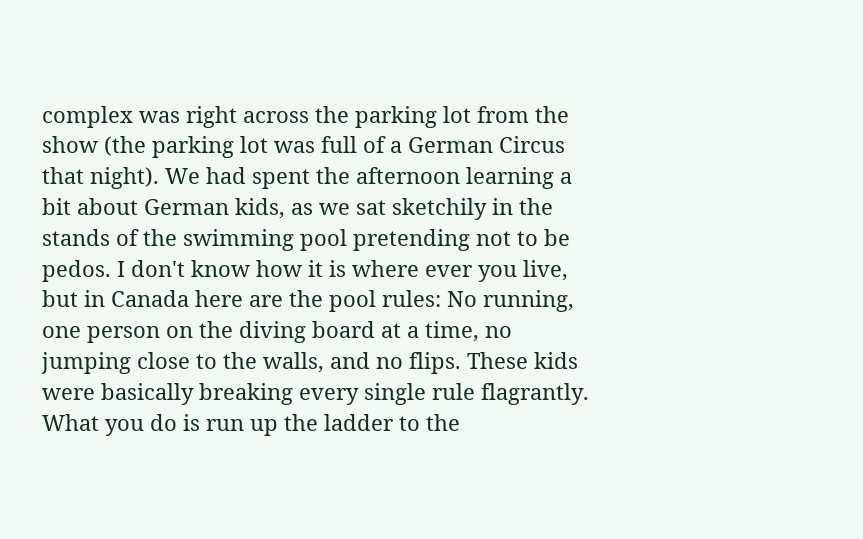complex was right across the parking lot from the show (the parking lot was full of a German Circus that night). We had spent the afternoon learning a bit about German kids, as we sat sketchily in the stands of the swimming pool pretending not to be pedos. I don't know how it is where ever you live, but in Canada here are the pool rules: No running, one person on the diving board at a time, no jumping close to the walls, and no flips. These kids were basically breaking every single rule flagrantly. What you do is run up the ladder to the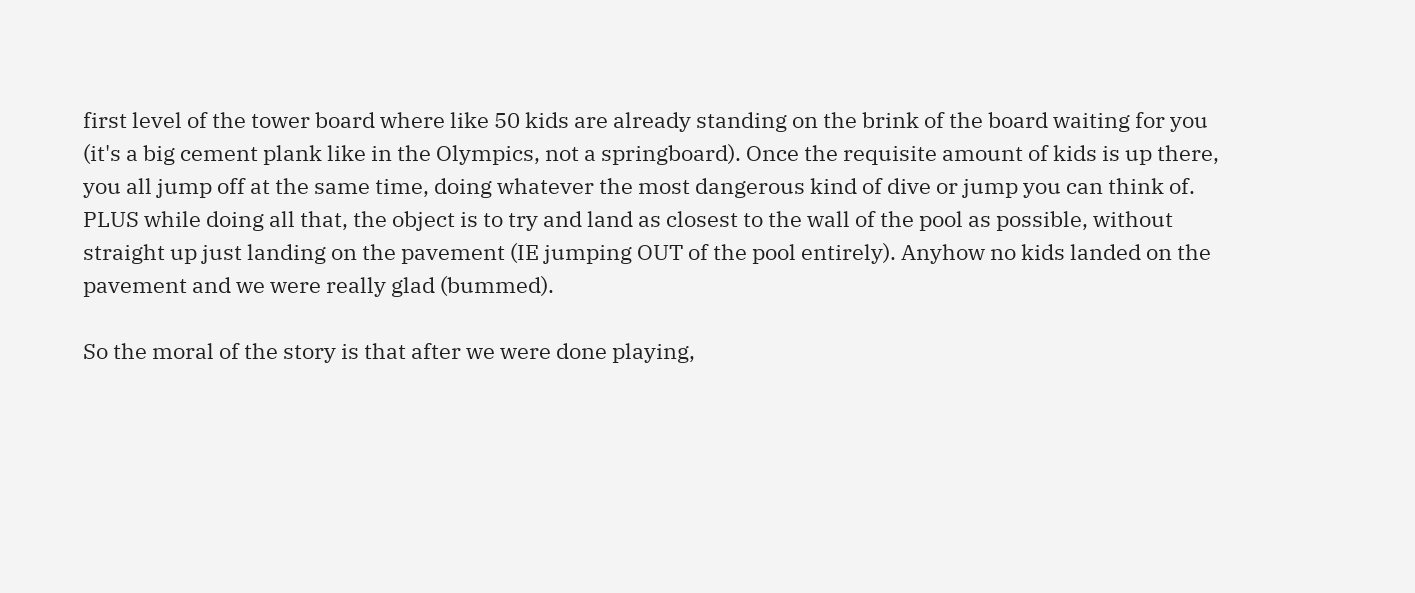first level of the tower board where like 50 kids are already standing on the brink of the board waiting for you (it's a big cement plank like in the Olympics, not a springboard). Once the requisite amount of kids is up there, you all jump off at the same time, doing whatever the most dangerous kind of dive or jump you can think of. PLUS while doing all that, the object is to try and land as closest to the wall of the pool as possible, without straight up just landing on the pavement (IE jumping OUT of the pool entirely). Anyhow no kids landed on the pavement and we were really glad (bummed).

So the moral of the story is that after we were done playing,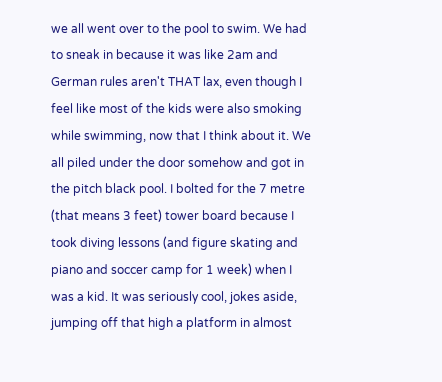we all went over to the pool to swim. We had to sneak in because it was like 2am and German rules aren't THAT lax, even though I feel like most of the kids were also smoking while swimming, now that I think about it. We all piled under the door somehow and got in the pitch black pool. I bolted for the 7 metre (that means 3 feet) tower board because I took diving lessons (and figure skating and piano and soccer camp for 1 week) when I was a kid. It was seriously cool, jokes aside, jumping off that high a platform in almost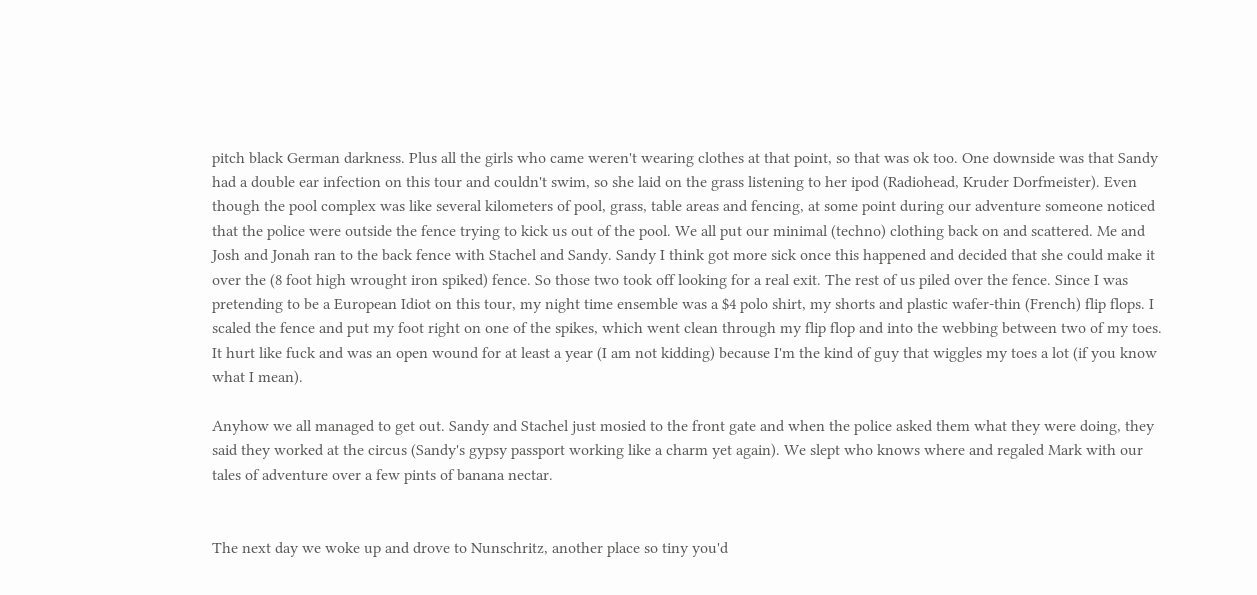pitch black German darkness. Plus all the girls who came weren't wearing clothes at that point, so that was ok too. One downside was that Sandy had a double ear infection on this tour and couldn't swim, so she laid on the grass listening to her ipod (Radiohead, Kruder Dorfmeister). Even though the pool complex was like several kilometers of pool, grass, table areas and fencing, at some point during our adventure someone noticed that the police were outside the fence trying to kick us out of the pool. We all put our minimal (techno) clothing back on and scattered. Me and Josh and Jonah ran to the back fence with Stachel and Sandy. Sandy I think got more sick once this happened and decided that she could make it over the (8 foot high wrought iron spiked) fence. So those two took off looking for a real exit. The rest of us piled over the fence. Since I was pretending to be a European Idiot on this tour, my night time ensemble was a $4 polo shirt, my shorts and plastic wafer-thin (French) flip flops. I scaled the fence and put my foot right on one of the spikes, which went clean through my flip flop and into the webbing between two of my toes. It hurt like fuck and was an open wound for at least a year (I am not kidding) because I'm the kind of guy that wiggles my toes a lot (if you know what I mean).

Anyhow we all managed to get out. Sandy and Stachel just mosied to the front gate and when the police asked them what they were doing, they said they worked at the circus (Sandy's gypsy passport working like a charm yet again). We slept who knows where and regaled Mark with our tales of adventure over a few pints of banana nectar.


The next day we woke up and drove to Nunschritz, another place so tiny you'd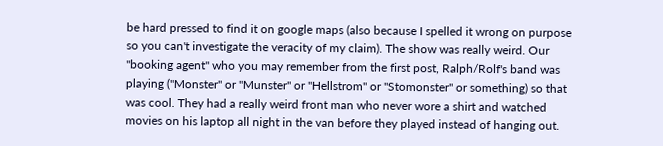be hard pressed to find it on google maps (also because I spelled it wrong on purpose so you can't investigate the veracity of my claim). The show was really weird. Our "booking agent" who you may remember from the first post, Ralph/Rolf's band was playing ("Monster" or "Munster" or "Hellstrom" or "Stomonster" or something) so that was cool. They had a really weird front man who never wore a shirt and watched movies on his laptop all night in the van before they played instead of hanging out.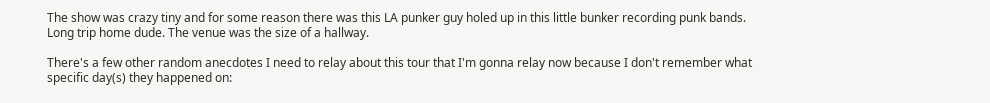The show was crazy tiny and for some reason there was this LA punker guy holed up in this little bunker recording punk bands. Long trip home dude. The venue was the size of a hallway.

There's a few other random anecdotes I need to relay about this tour that I'm gonna relay now because I don't remember what specific day(s) they happened on: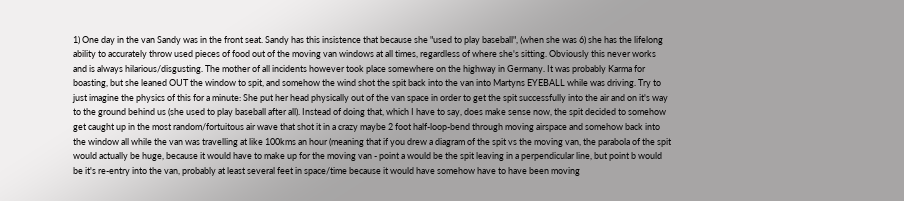1) One day in the van Sandy was in the front seat. Sandy has this insistence that because she "used to play baseball", (when she was 6) she has the lifelong ability to accurately throw used pieces of food out of the moving van windows at all times, regardless of where she's sitting. Obviously this never works and is always hilarious/disgusting. The mother of all incidents however took place somewhere on the highway in Germany. It was probably Karma for boasting, but she leaned OUT the window to spit, and somehow the wind shot the spit back into the van into Martyns EYEBALL while was driving. Try to just imagine the physics of this for a minute: She put her head physically out of the van space in order to get the spit successfully into the air and on it's way to the ground behind us (she used to play baseball after all). Instead of doing that, which I have to say, does make sense now, the spit decided to somehow get caught up in the most random/fortuitous air wave that shot it in a crazy maybe 2 foot half-loop-bend through moving airspace and somehow back into the window all while the van was travelling at like 100kms an hour (meaning that if you drew a diagram of the spit vs the moving van, the parabola of the spit would actually be huge, because it would have to make up for the moving van - point a would be the spit leaving in a perpendicular line, but point b would be it's re-entry into the van, probably at least several feet in space/time because it would have somehow have to have been moving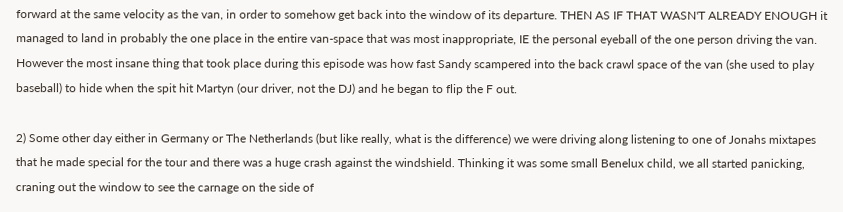forward at the same velocity as the van, in order to somehow get back into the window of its departure. THEN AS IF THAT WASN'T ALREADY ENOUGH it managed to land in probably the one place in the entire van-space that was most inappropriate, IE the personal eyeball of the one person driving the van. However the most insane thing that took place during this episode was how fast Sandy scampered into the back crawl space of the van (she used to play baseball) to hide when the spit hit Martyn (our driver, not the DJ) and he began to flip the F out.

2) Some other day either in Germany or The Netherlands (but like really, what is the difference) we were driving along listening to one of Jonahs mixtapes that he made special for the tour and there was a huge crash against the windshield. Thinking it was some small Benelux child, we all started panicking, craning out the window to see the carnage on the side of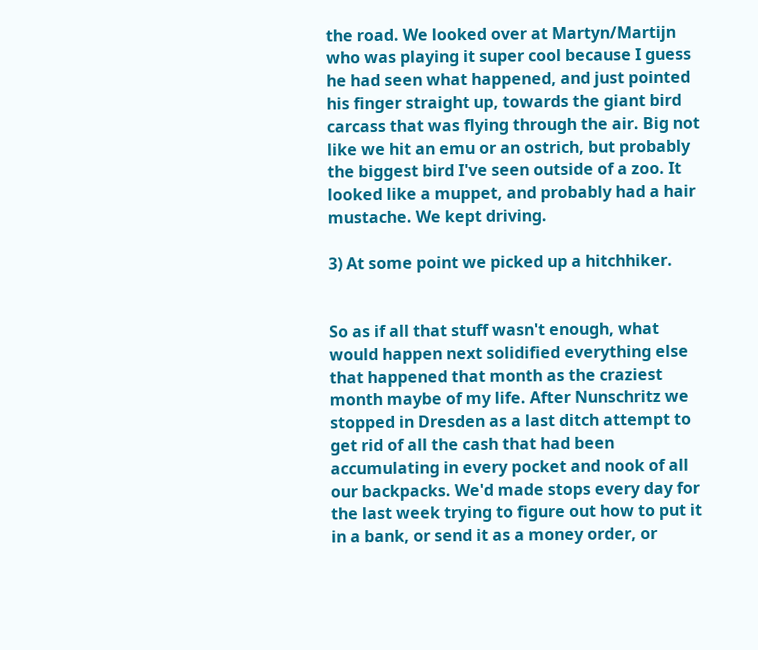the road. We looked over at Martyn/Martijn who was playing it super cool because I guess he had seen what happened, and just pointed his finger straight up, towards the giant bird carcass that was flying through the air. Big not like we hit an emu or an ostrich, but probably the biggest bird I've seen outside of a zoo. It looked like a muppet, and probably had a hair mustache. We kept driving.

3) At some point we picked up a hitchhiker.


So as if all that stuff wasn't enough, what would happen next solidified everything else that happened that month as the craziest month maybe of my life. After Nunschritz we stopped in Dresden as a last ditch attempt to get rid of all the cash that had been accumulating in every pocket and nook of all our backpacks. We'd made stops every day for the last week trying to figure out how to put it in a bank, or send it as a money order, or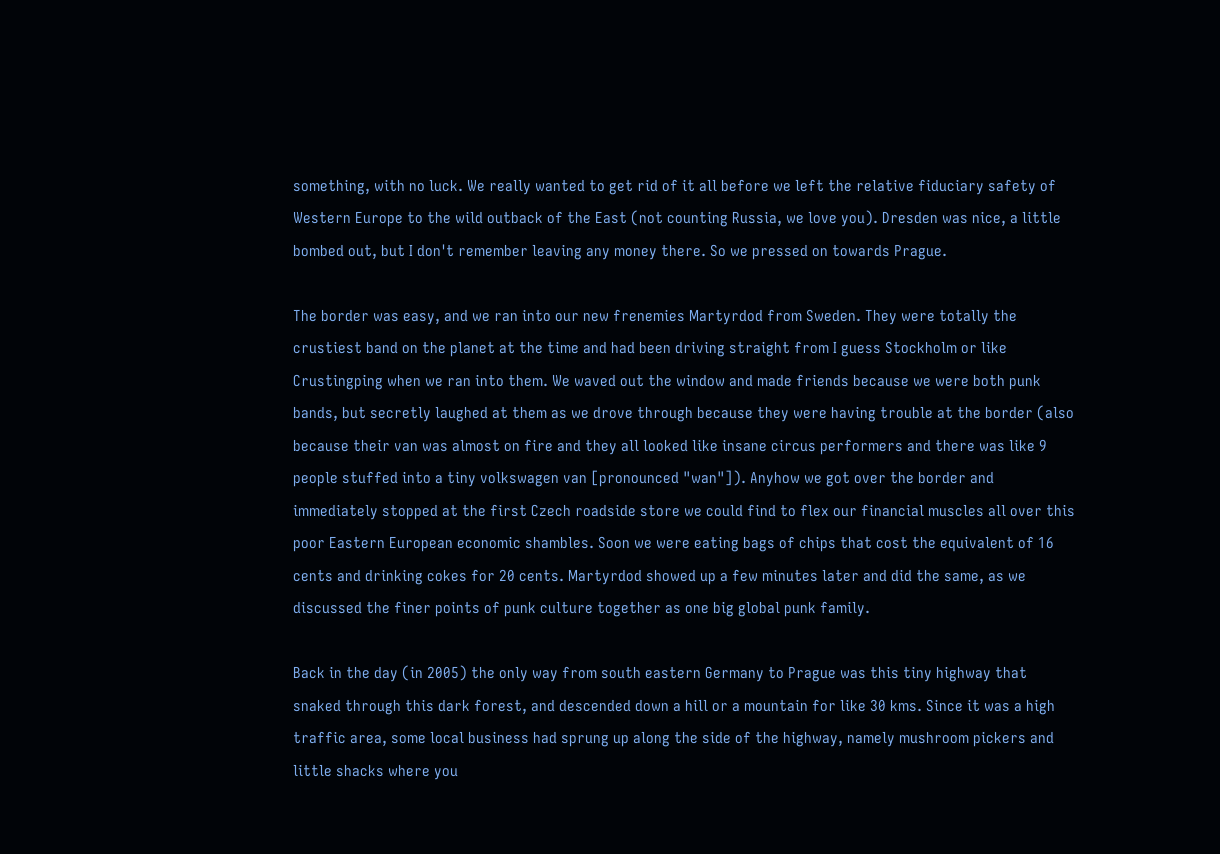something, with no luck. We really wanted to get rid of it all before we left the relative fiduciary safety of Western Europe to the wild outback of the East (not counting Russia, we love you). Dresden was nice, a little bombed out, but I don't remember leaving any money there. So we pressed on towards Prague.

The border was easy, and we ran into our new frenemies Martyrdod from Sweden. They were totally the crustiest band on the planet at the time and had been driving straight from I guess Stockholm or like Crustingping when we ran into them. We waved out the window and made friends because we were both punk bands, but secretly laughed at them as we drove through because they were having trouble at the border (also because their van was almost on fire and they all looked like insane circus performers and there was like 9 people stuffed into a tiny volkswagen van [pronounced "wan"]). Anyhow we got over the border and immediately stopped at the first Czech roadside store we could find to flex our financial muscles all over this poor Eastern European economic shambles. Soon we were eating bags of chips that cost the equivalent of 16 cents and drinking cokes for 20 cents. Martyrdod showed up a few minutes later and did the same, as we discussed the finer points of punk culture together as one big global punk family.

Back in the day (in 2005) the only way from south eastern Germany to Prague was this tiny highway that snaked through this dark forest, and descended down a hill or a mountain for like 30 kms. Since it was a high traffic area, some local business had sprung up along the side of the highway, namely mushroom pickers and little shacks where you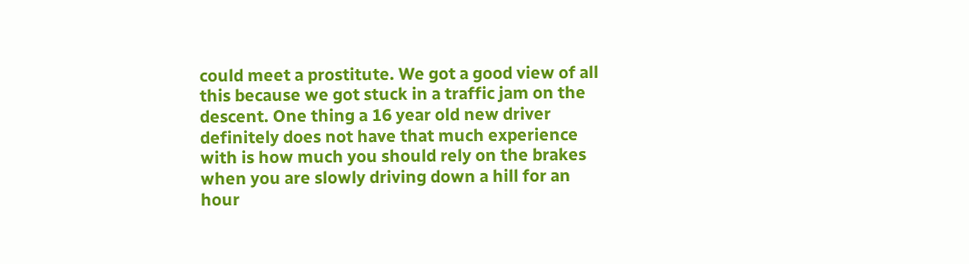could meet a prostitute. We got a good view of all this because we got stuck in a traffic jam on the descent. One thing a 16 year old new driver definitely does not have that much experience with is how much you should rely on the brakes when you are slowly driving down a hill for an hour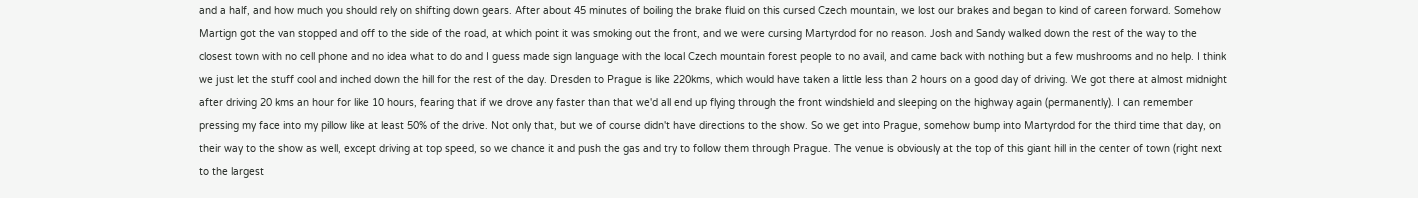and a half, and how much you should rely on shifting down gears. After about 45 minutes of boiling the brake fluid on this cursed Czech mountain, we lost our brakes and began to kind of careen forward. Somehow Martign got the van stopped and off to the side of the road, at which point it was smoking out the front, and we were cursing Martyrdod for no reason. Josh and Sandy walked down the rest of the way to the closest town with no cell phone and no idea what to do and I guess made sign language with the local Czech mountain forest people to no avail, and came back with nothing but a few mushrooms and no help. I think we just let the stuff cool and inched down the hill for the rest of the day. Dresden to Prague is like 220kms, which would have taken a little less than 2 hours on a good day of driving. We got there at almost midnight after driving 20 kms an hour for like 10 hours, fearing that if we drove any faster than that we'd all end up flying through the front windshield and sleeping on the highway again (permanently). I can remember pressing my face into my pillow like at least 50% of the drive. Not only that, but we of course didn't have directions to the show. So we get into Prague, somehow bump into Martyrdod for the third time that day, on their way to the show as well, except driving at top speed, so we chance it and push the gas and try to follow them through Prague. The venue is obviously at the top of this giant hill in the center of town (right next to the largest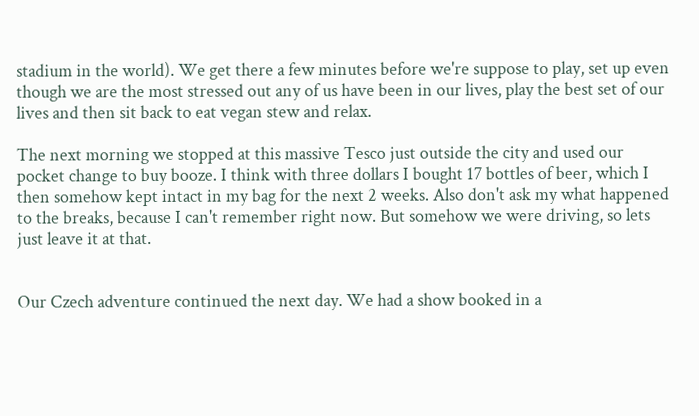stadium in the world). We get there a few minutes before we're suppose to play, set up even though we are the most stressed out any of us have been in our lives, play the best set of our lives and then sit back to eat vegan stew and relax.

The next morning we stopped at this massive Tesco just outside the city and used our pocket change to buy booze. I think with three dollars I bought 17 bottles of beer, which I then somehow kept intact in my bag for the next 2 weeks. Also don't ask my what happened to the breaks, because I can't remember right now. But somehow we were driving, so lets just leave it at that.


Our Czech adventure continued the next day. We had a show booked in a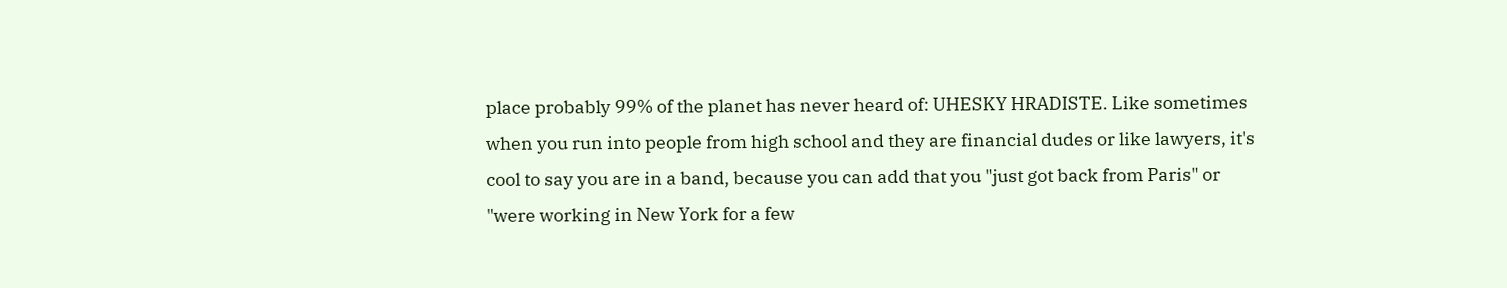place probably 99% of the planet has never heard of: UHESKY HRADISTE. Like sometimes when you run into people from high school and they are financial dudes or like lawyers, it's cool to say you are in a band, because you can add that you "just got back from Paris" or "were working in New York for a few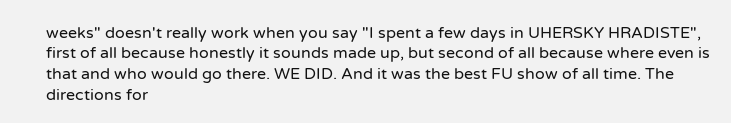weeks" doesn't really work when you say "I spent a few days in UHERSKY HRADISTE", first of all because honestly it sounds made up, but second of all because where even is that and who would go there. WE DID. And it was the best FU show of all time. The directions for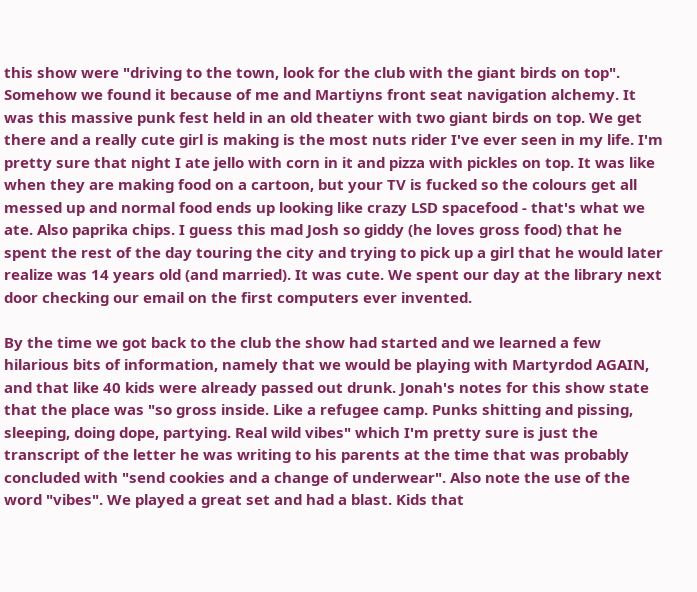this show were "driving to the town, look for the club with the giant birds on top". Somehow we found it because of me and Martiyns front seat navigation alchemy. It was this massive punk fest held in an old theater with two giant birds on top. We get there and a really cute girl is making is the most nuts rider I've ever seen in my life. I'm pretty sure that night I ate jello with corn in it and pizza with pickles on top. It was like when they are making food on a cartoon, but your TV is fucked so the colours get all messed up and normal food ends up looking like crazy LSD spacefood - that's what we ate. Also paprika chips. I guess this mad Josh so giddy (he loves gross food) that he spent the rest of the day touring the city and trying to pick up a girl that he would later realize was 14 years old (and married). It was cute. We spent our day at the library next door checking our email on the first computers ever invented.

By the time we got back to the club the show had started and we learned a few hilarious bits of information, namely that we would be playing with Martyrdod AGAIN, and that like 40 kids were already passed out drunk. Jonah's notes for this show state that the place was "so gross inside. Like a refugee camp. Punks shitting and pissing, sleeping, doing dope, partying. Real wild vibes" which I'm pretty sure is just the transcript of the letter he was writing to his parents at the time that was probably concluded with "send cookies and a change of underwear". Also note the use of the word "vibes". We played a great set and had a blast. Kids that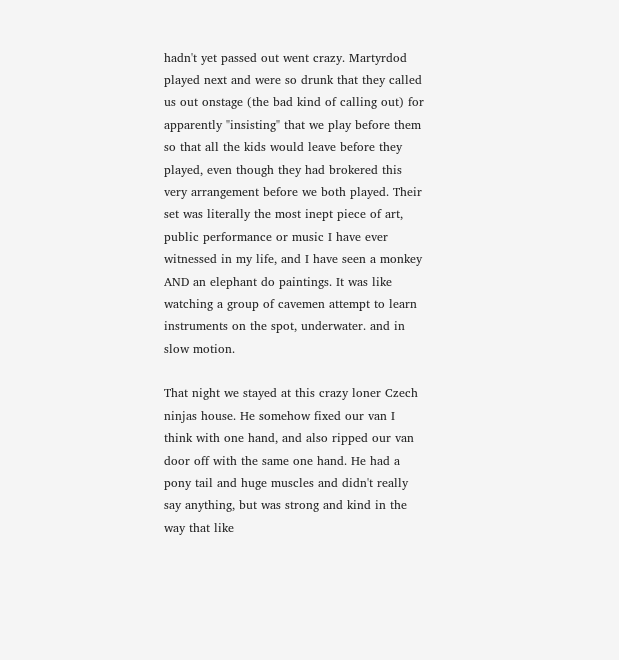hadn't yet passed out went crazy. Martyrdod played next and were so drunk that they called us out onstage (the bad kind of calling out) for apparently "insisting" that we play before them so that all the kids would leave before they played, even though they had brokered this very arrangement before we both played. Their set was literally the most inept piece of art, public performance or music I have ever witnessed in my life, and I have seen a monkey AND an elephant do paintings. It was like watching a group of cavemen attempt to learn instruments on the spot, underwater. and in slow motion.

That night we stayed at this crazy loner Czech ninjas house. He somehow fixed our van I think with one hand, and also ripped our van door off with the same one hand. He had a pony tail and huge muscles and didn't really say anything, but was strong and kind in the way that like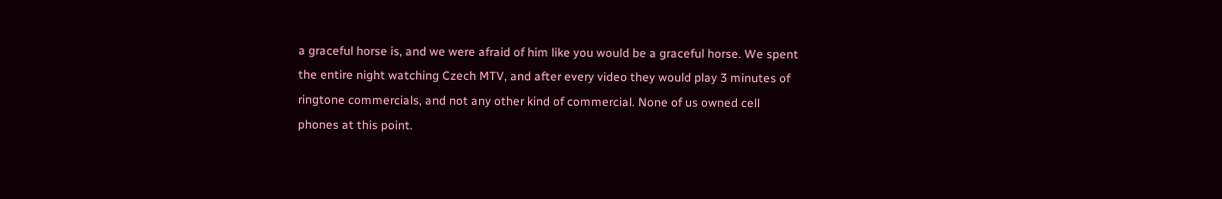a graceful horse is, and we were afraid of him like you would be a graceful horse. We spent the entire night watching Czech MTV, and after every video they would play 3 minutes of ringtone commercials, and not any other kind of commercial. None of us owned cell phones at this point.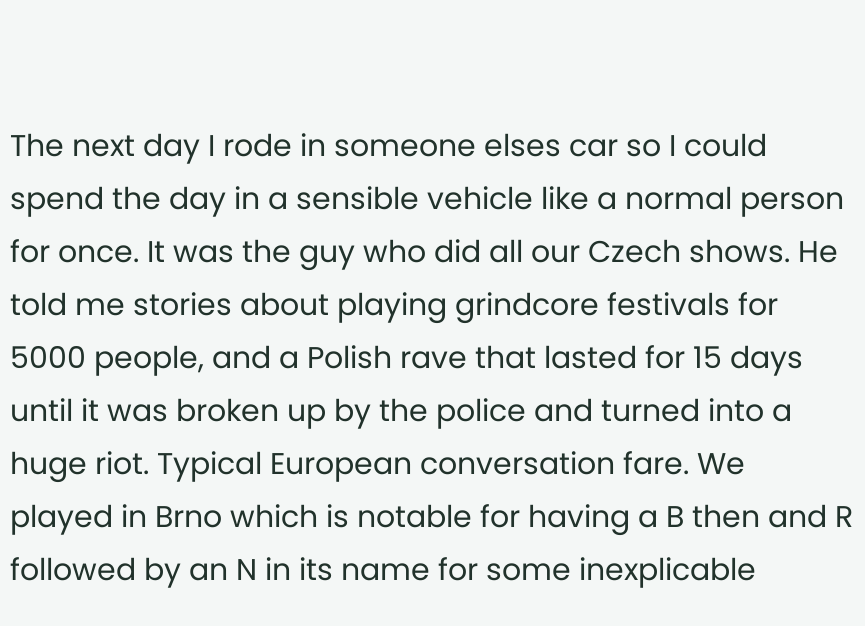The next day I rode in someone elses car so I could spend the day in a sensible vehicle like a normal person for once. It was the guy who did all our Czech shows. He told me stories about playing grindcore festivals for 5000 people, and a Polish rave that lasted for 15 days until it was broken up by the police and turned into a huge riot. Typical European conversation fare. We played in Brno which is notable for having a B then and R followed by an N in its name for some inexplicable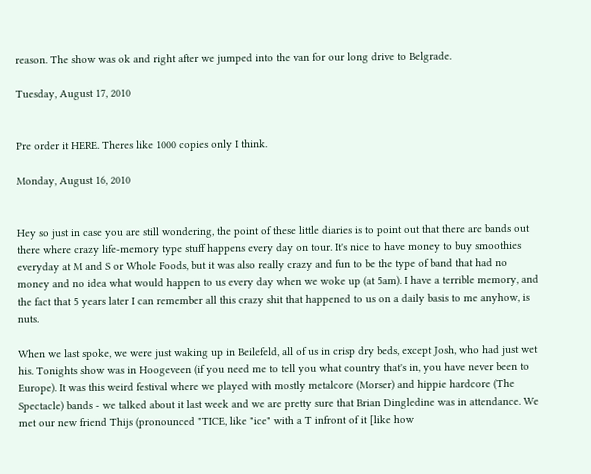reason. The show was ok and right after we jumped into the van for our long drive to Belgrade.

Tuesday, August 17, 2010


Pre order it HERE. Theres like 1000 copies only I think.

Monday, August 16, 2010


Hey so just in case you are still wondering, the point of these little diaries is to point out that there are bands out there where crazy life-memory type stuff happens every day on tour. It's nice to have money to buy smoothies everyday at M and S or Whole Foods, but it was also really crazy and fun to be the type of band that had no money and no idea what would happen to us every day when we woke up (at 5am). I have a terrible memory, and the fact that 5 years later I can remember all this crazy shit that happened to us on a daily basis to me anyhow, is nuts.

When we last spoke, we were just waking up in Beilefeld, all of us in crisp dry beds, except Josh, who had just wet his. Tonights show was in Hoogeveen (if you need me to tell you what country that's in, you have never been to Europe). It was this weird festival where we played with mostly metalcore (Morser) and hippie hardcore (The Spectacle) bands - we talked about it last week and we are pretty sure that Brian Dingledine was in attendance. We met our new friend Thijs (pronounced "TICE, like "ice" with a T infront of it [like how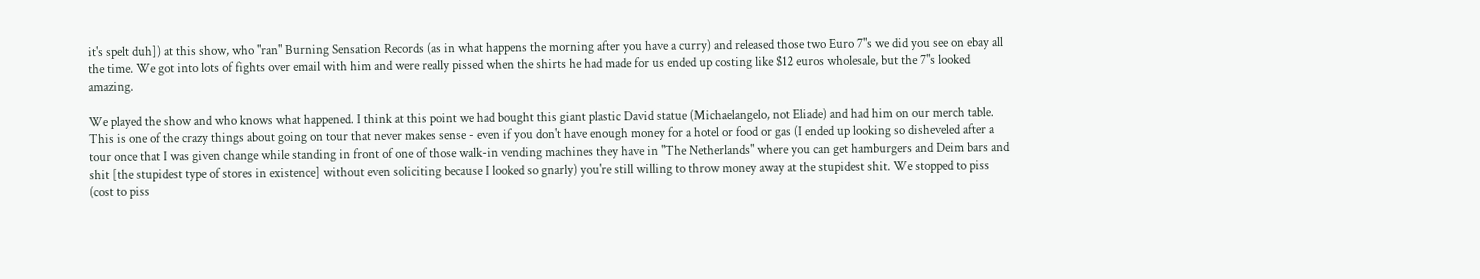it's spelt duh]) at this show, who "ran" Burning Sensation Records (as in what happens the morning after you have a curry) and released those two Euro 7"s we did you see on ebay all the time. We got into lots of fights over email with him and were really pissed when the shirts he had made for us ended up costing like $12 euros wholesale, but the 7"s looked amazing.

We played the show and who knows what happened. I think at this point we had bought this giant plastic David statue (Michaelangelo, not Eliade) and had him on our merch table. This is one of the crazy things about going on tour that never makes sense - even if you don't have enough money for a hotel or food or gas (I ended up looking so disheveled after a tour once that I was given change while standing in front of one of those walk-in vending machines they have in "The Netherlands" where you can get hamburgers and Deim bars and shit [the stupidest type of stores in existence] without even soliciting because I looked so gnarly) you're still willing to throw money away at the stupidest shit. We stopped to piss (cost to piss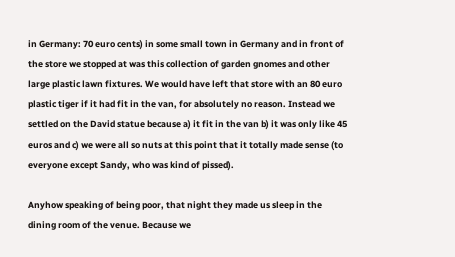in Germany: 70 euro cents) in some small town in Germany and in front of the store we stopped at was this collection of garden gnomes and other large plastic lawn fixtures. We would have left that store with an 80 euro plastic tiger if it had fit in the van, for absolutely no reason. Instead we settled on the David statue because a) it fit in the van b) it was only like 45 euros and c) we were all so nuts at this point that it totally made sense (to everyone except Sandy, who was kind of pissed).

Anyhow speaking of being poor, that night they made us sleep in the dining room of the venue. Because we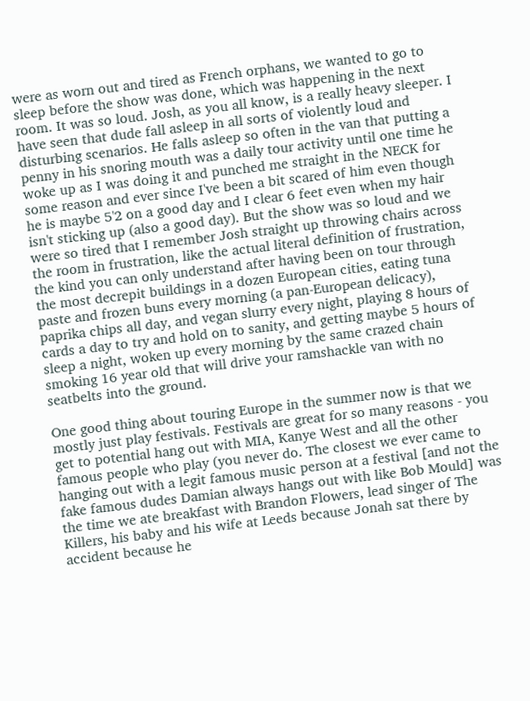were as worn out and tired as French orphans, we wanted to go to sleep before the show was done, which was happening in the next room. It was so loud. Josh, as you all know, is a really heavy sleeper. I have seen that dude fall asleep in all sorts of violently loud and disturbing scenarios. He falls asleep so often in the van that putting a penny in his snoring mouth was a daily tour activity until one time he woke up as I was doing it and punched me straight in the NECK for some reason and ever since I've been a bit scared of him even though he is maybe 5'2 on a good day and I clear 6 feet even when my hair isn't sticking up (also a good day). But the show was so loud and we were so tired that I remember Josh straight up throwing chairs across the room in frustration, like the actual literal definition of frustration, the kind you can only understand after having been on tour through the most decrepit buildings in a dozen European cities, eating tuna paste and frozen buns every morning (a pan-European delicacy), paprika chips all day, and vegan slurry every night, playing 8 hours of cards a day to try and hold on to sanity, and getting maybe 5 hours of sleep a night, woken up every morning by the same crazed chain smoking 16 year old that will drive your ramshackle van with no seatbelts into the ground.

One good thing about touring Europe in the summer now is that we mostly just play festivals. Festivals are great for so many reasons - you get to potential hang out with MIA, Kanye West and all the other famous people who play (you never do. The closest we ever came to hanging out with a legit famous music person at a festival [and not the fake famous dudes Damian always hangs out with like Bob Mould] was the time we ate breakfast with Brandon Flowers, lead singer of The Killers, his baby and his wife at Leeds because Jonah sat there by accident because he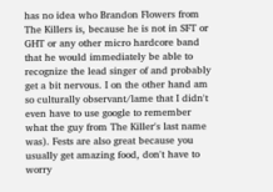has no idea who Brandon Flowers from The Killers is, because he is not in SFT or GHT or any other micro hardcore band that he would immediately be able to recognize the lead singer of and probably get a bit nervous. I on the other hand am so culturally observant/lame that I didn't even have to use google to remember what the guy from The Killer's last name was). Fests are also great because you usually get amazing food, don't have to worry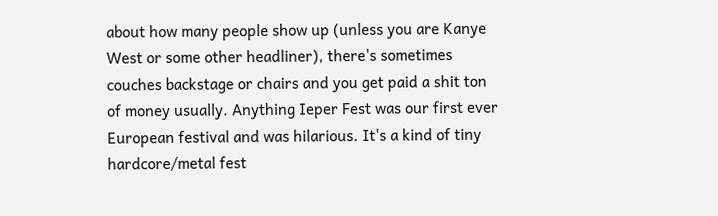about how many people show up (unless you are Kanye West or some other headliner), there's sometimes couches backstage or chairs and you get paid a shit ton of money usually. Anything Ieper Fest was our first ever European festival and was hilarious. It's a kind of tiny hardcore/metal fest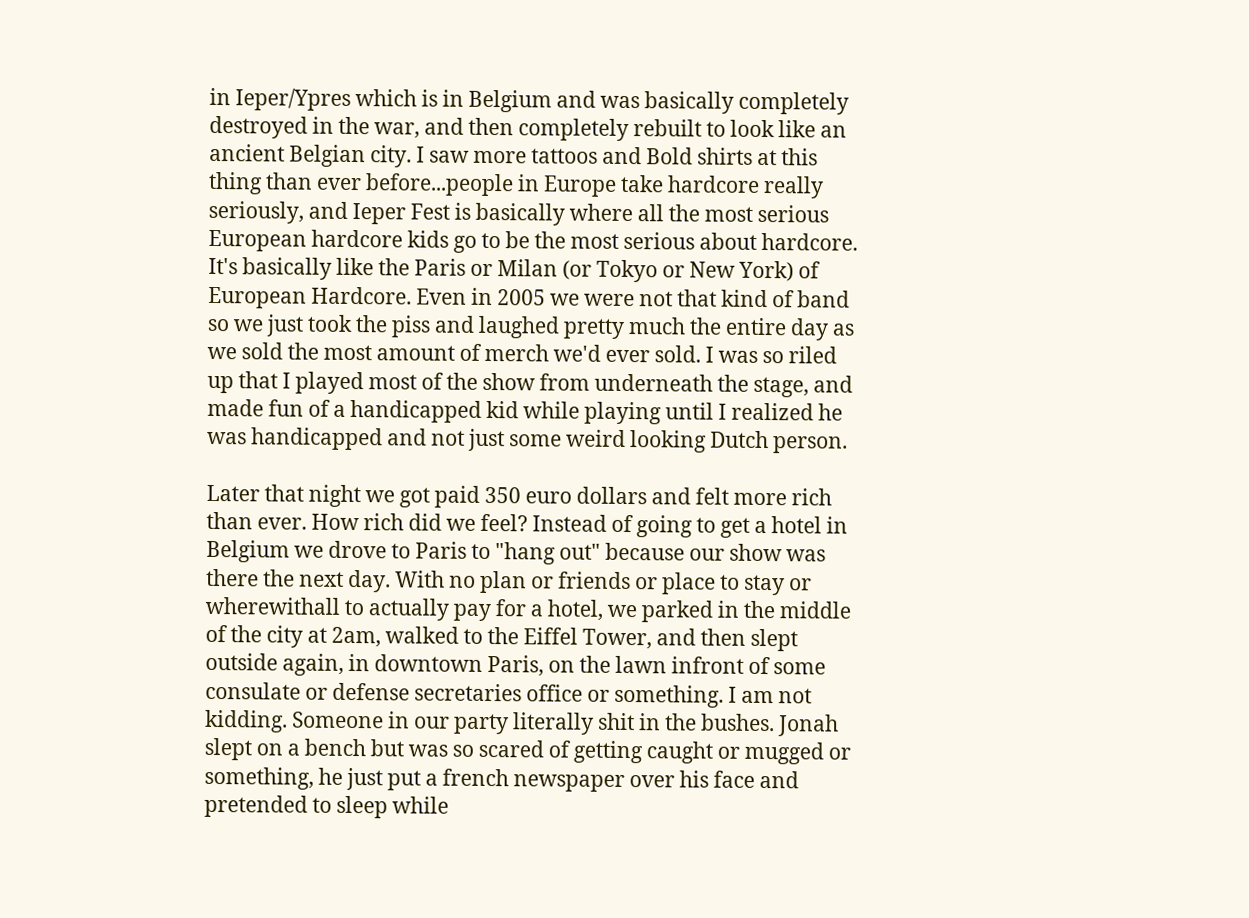in Ieper/Ypres which is in Belgium and was basically completely destroyed in the war, and then completely rebuilt to look like an ancient Belgian city. I saw more tattoos and Bold shirts at this thing than ever before...people in Europe take hardcore really seriously, and Ieper Fest is basically where all the most serious European hardcore kids go to be the most serious about hardcore. It's basically like the Paris or Milan (or Tokyo or New York) of European Hardcore. Even in 2005 we were not that kind of band so we just took the piss and laughed pretty much the entire day as we sold the most amount of merch we'd ever sold. I was so riled up that I played most of the show from underneath the stage, and made fun of a handicapped kid while playing until I realized he was handicapped and not just some weird looking Dutch person.

Later that night we got paid 350 euro dollars and felt more rich than ever. How rich did we feel? Instead of going to get a hotel in Belgium we drove to Paris to "hang out" because our show was there the next day. With no plan or friends or place to stay or wherewithall to actually pay for a hotel, we parked in the middle of the city at 2am, walked to the Eiffel Tower, and then slept outside again, in downtown Paris, on the lawn infront of some consulate or defense secretaries office or something. I am not kidding. Someone in our party literally shit in the bushes. Jonah slept on a bench but was so scared of getting caught or mugged or something, he just put a french newspaper over his face and pretended to sleep while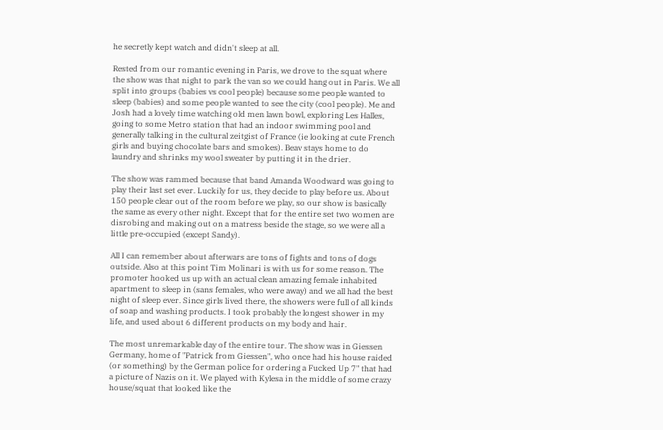he secretly kept watch and didn't sleep at all.

Rested from our romantic evening in Paris, we drove to the squat where the show was that night to park the van so we could hang out in Paris. We all split into groups (babies vs cool people) because some people wanted to sleep (babies) and some people wanted to see the city (cool people). Me and Josh had a lovely time watching old men lawn bowl, exploring Les Halles, going to some Metro station that had an indoor swimming pool and generally talking in the cultural zeitgist of France (ie looking at cute French girls and buying chocolate bars and smokes). Beav stays home to do laundry and shrinks my wool sweater by putting it in the drier.

The show was rammed because that band Amanda Woodward was going to play their last set ever. Luckily for us, they decide to play before us. About 150 people clear out of the room before we play, so our show is basically the same as every other night. Except that for the entire set two women are disrobing and making out on a matress beside the stage, so we were all a little pre-occupied (except Sandy).

All I can remember about afterwars are tons of fights and tons of dogs outside. Also at this point Tim Molinari is with us for some reason. The promoter hooked us up with an actual clean amazing female inhabited apartment to sleep in (sans females, who were away) and we all had the best night of sleep ever. Since girls lived there, the showers were full of all kinds of soap and washing products. I took probably the longest shower in my life, and used about 6 different products on my body and hair.

The most unremarkable day of the entire tour. The show was in Giessen Germany, home of "Patrick from Giessen", who once had his house raided (or something) by the German police for ordering a Fucked Up 7" that had a picture of Nazis on it. We played with Kylesa in the middle of some crazy house/squat that looked like the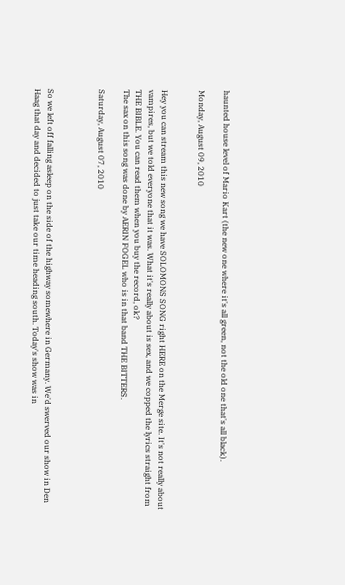haunted house level of Mario Kart (the new one where it's all green, not the old one that's all black).

Monday, August 09, 2010


Hey you can stream this new song we have SOLOMONS SONG right HERE on the Merge site. It's not really about vampires, but we told everyone that it was. What it's really about is sex, and we copped the lyrics straight from THE BIBLE. You can read them when you buy the record, ok?
The sax on this song was done by AERIN FOGEL who is in that band THE BITTERS.

Saturday, August 07, 2010



So we left off falling asleep on the side of the highway somewhere in Germany. We'd swerved our show in Den Haag that day and decided to just take our time heading south. Today's show was in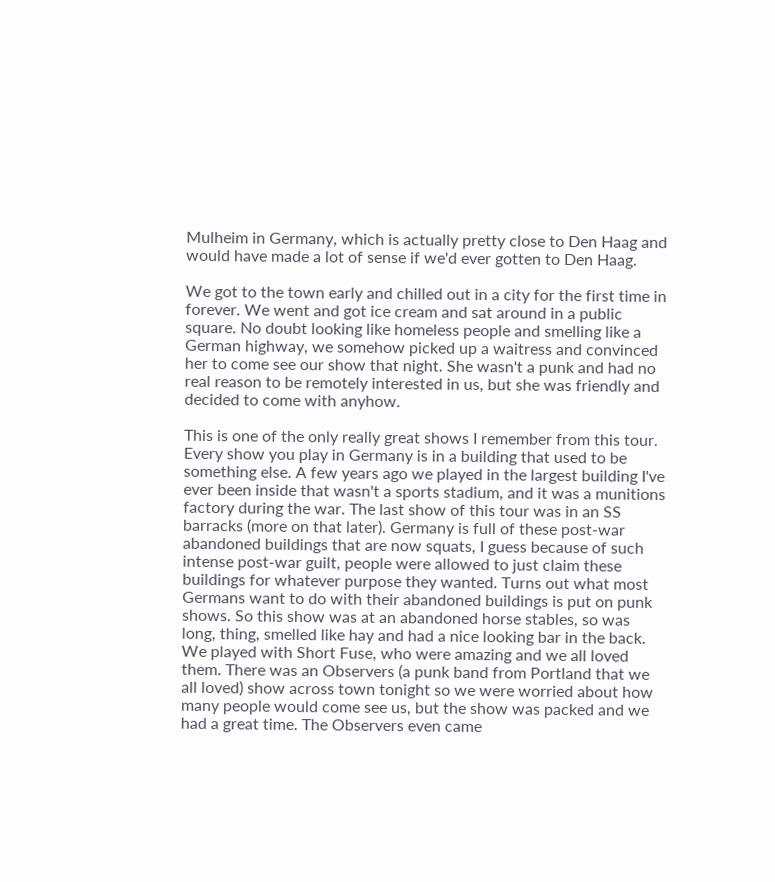Mulheim in Germany, which is actually pretty close to Den Haag and would have made a lot of sense if we'd ever gotten to Den Haag.

We got to the town early and chilled out in a city for the first time in forever. We went and got ice cream and sat around in a public square. No doubt looking like homeless people and smelling like a German highway, we somehow picked up a waitress and convinced her to come see our show that night. She wasn't a punk and had no real reason to be remotely interested in us, but she was friendly and decided to come with anyhow.

This is one of the only really great shows I remember from this tour. Every show you play in Germany is in a building that used to be something else. A few years ago we played in the largest building I've ever been inside that wasn't a sports stadium, and it was a munitions factory during the war. The last show of this tour was in an SS barracks (more on that later). Germany is full of these post-war abandoned buildings that are now squats, I guess because of such intense post-war guilt, people were allowed to just claim these buildings for whatever purpose they wanted. Turns out what most Germans want to do with their abandoned buildings is put on punk shows. So this show was at an abandoned horse stables, so was long, thing, smelled like hay and had a nice looking bar in the back. We played with Short Fuse, who were amazing and we all loved them. There was an Observers (a punk band from Portland that we all loved) show across town tonight so we were worried about how many people would come see us, but the show was packed and we had a great time. The Observers even came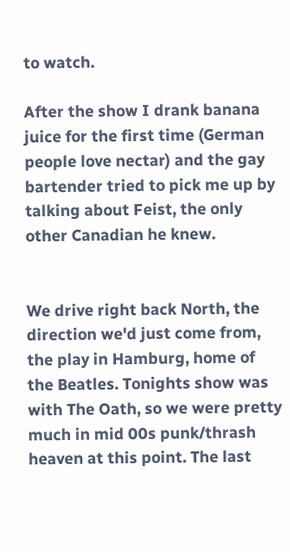to watch.

After the show I drank banana juice for the first time (German people love nectar) and the gay bartender tried to pick me up by talking about Feist, the only other Canadian he knew.


We drive right back North, the direction we'd just come from, the play in Hamburg, home of the Beatles. Tonights show was with The Oath, so we were pretty much in mid 00s punk/thrash heaven at this point. The last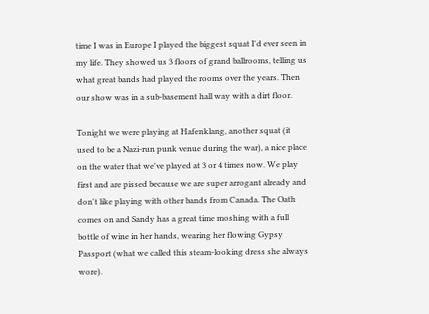time I was in Europe I played the biggest squat I'd ever seen in my life. They showed us 3 floors of grand ballrooms, telling us what great bands had played the rooms over the years. Then our show was in a sub-basement hall way with a dirt floor.

Tonight we were playing at Hafenklang, another squat (it used to be a Nazi-run punk venue during the war), a nice place on the water that we've played at 3 or 4 times now. We play first and are pissed because we are super arrogant already and don't like playing with other bands from Canada. The Oath comes on and Sandy has a great time moshing with a full bottle of wine in her hands, wearing her flowing Gypsy Passport (what we called this steam-looking dress she always wore).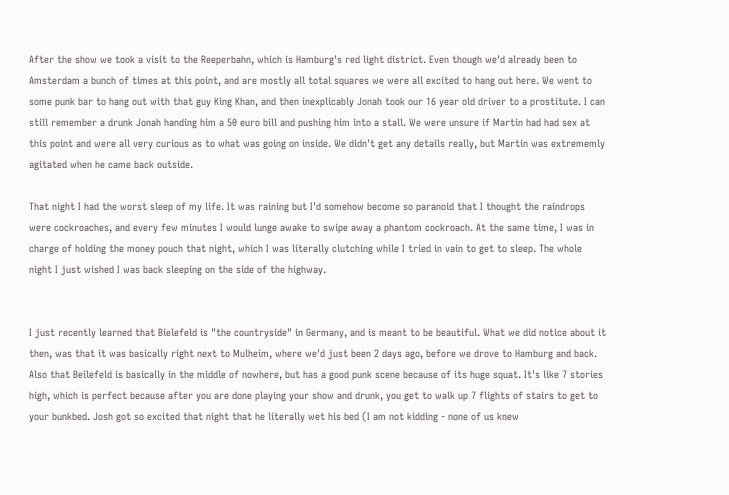After the show we took a visit to the Reeperbahn, which is Hamburg's red light district. Even though we'd already been to Amsterdam a bunch of times at this point, and are mostly all total squares we were all excited to hang out here. We went to some punk bar to hang out with that guy King Khan, and then inexplicably Jonah took our 16 year old driver to a prostitute. I can still remember a drunk Jonah handing him a 50 euro bill and pushing him into a stall. We were unsure if Martin had had sex at this point and were all very curious as to what was going on inside. We didn't get any details really, but Martin was extrememly agitated when he came back outside.

That night I had the worst sleep of my life. It was raining but I'd somehow become so paranoid that I thought the raindrops were cockroaches, and every few minutes I would lunge awake to swipe away a phantom cockroach. At the same time, I was in charge of holding the money pouch that night, which I was literally clutching while I tried in vain to get to sleep. The whole night I just wished I was back sleeping on the side of the highway.


I just recently learned that Bielefeld is "the countryside" in Germany, and is meant to be beautiful. What we did notice about it then, was that it was basically right next to Mulheim, where we'd just been 2 days ago, before we drove to Hamburg and back. Also that Beilefeld is basically in the middle of nowhere, but has a good punk scene because of its huge squat. It's like 7 stories high, which is perfect because after you are done playing your show and drunk, you get to walk up 7 flights of stairs to get to your bunkbed. Josh got so excited that night that he literally wet his bed (I am not kidding - none of us knew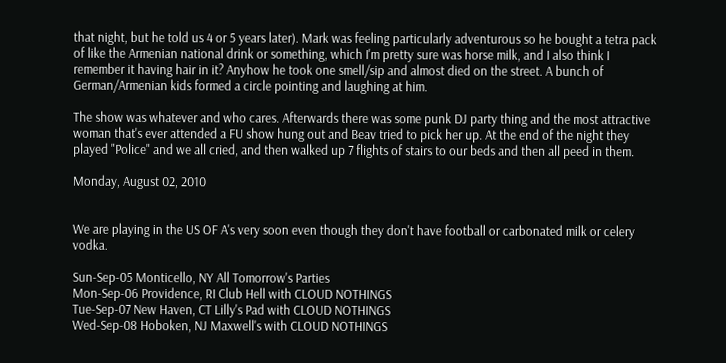that night, but he told us 4 or 5 years later). Mark was feeling particularly adventurous so he bought a tetra pack of like the Armenian national drink or something, which I'm pretty sure was horse milk, and I also think I remember it having hair in it? Anyhow he took one smell/sip and almost died on the street. A bunch of German/Armenian kids formed a circle pointing and laughing at him.

The show was whatever and who cares. Afterwards there was some punk DJ party thing and the most attractive woman that's ever attended a FU show hung out and Beav tried to pick her up. At the end of the night they played "Police" and we all cried, and then walked up 7 flights of stairs to our beds and then all peed in them.

Monday, August 02, 2010


We are playing in the US OF A's very soon even though they don't have football or carbonated milk or celery vodka.

Sun-Sep-05 Monticello, NY All Tomorrow's Parties
Mon-Sep-06 Providence, RI Club Hell with CLOUD NOTHINGS
Tue-Sep-07 New Haven, CT Lilly's Pad with CLOUD NOTHINGS
Wed-Sep-08 Hoboken, NJ Maxwell's with CLOUD NOTHINGS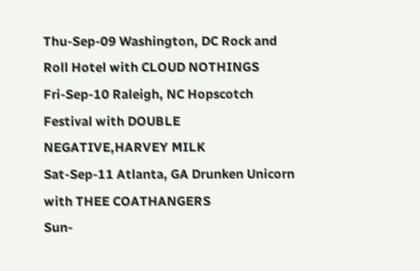Thu-Sep-09 Washington, DC Rock and Roll Hotel with CLOUD NOTHINGS
Fri-Sep-10 Raleigh, NC Hopscotch Festival with DOUBLE NEGATIVE,HARVEY MILK
Sat-Sep-11 Atlanta, GA Drunken Unicorn with THEE COATHANGERS
Sun-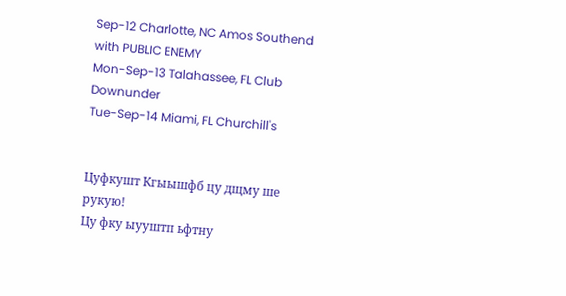Sep-12 Charlotte, NC Amos Southend with PUBLIC ENEMY
Mon-Sep-13 Talahassee, FL Club Downunder
Tue-Sep-14 Miami, FL Churchill's


Цуфкушт Кгыышфб цу дщму ше рукую!
Цу фку ыууштп ьфтну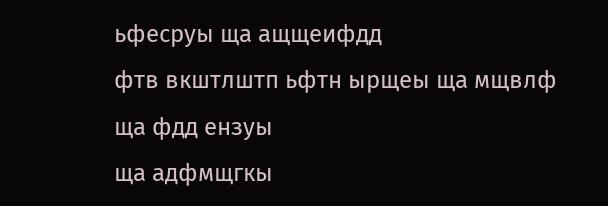ьфесруы ща ащщеифдд
фтв вкштлштп ьфтн ырщеы ща мщвлф ща фдд ензуы
ща адфмщгкы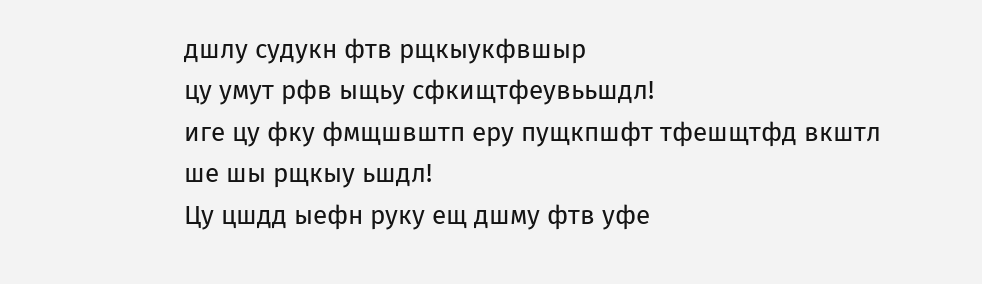дшлу судукн фтв рщкыукфвшыр
цу умут рфв ыщьу сфкищтфеувььшдл!
иге цу фку фмщшвштп еру пущкпшфт тфешщтфд вкштл
ше шы рщкыу ьшдл!
Цу цшдд ыефн руку ещ дшму фтв уфе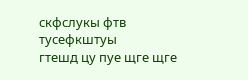скфслукы фтв тусефкштуы
гтешд цу пуе щге щге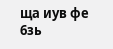ща иув фе 6зь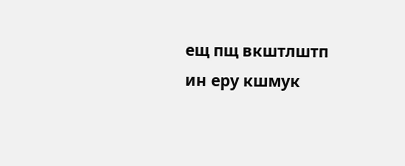ещ пщ вкштлштп ин еру кшмук